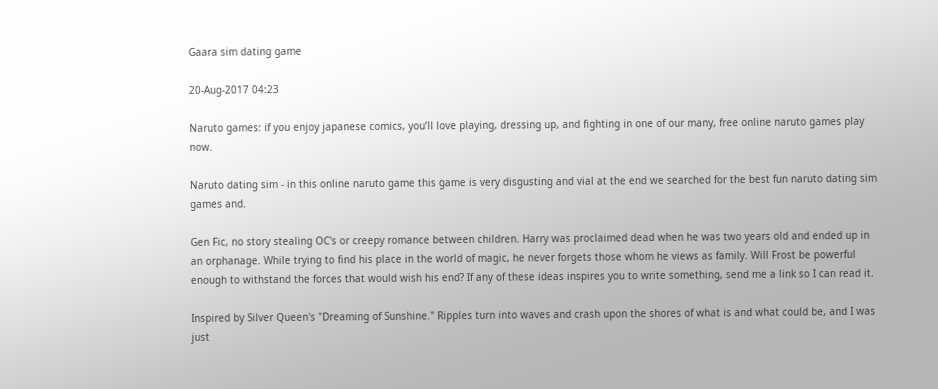Gaara sim dating game

20-Aug-2017 04:23

Naruto games: if you enjoy japanese comics, you’ll love playing, dressing up, and fighting in one of our many, free online naruto games play now.

Naruto dating sim - in this online naruto game this game is very disgusting and vial at the end we searched for the best fun naruto dating sim games and.

Gen Fic, no story stealing OC's or creepy romance between children. Harry was proclaimed dead when he was two years old and ended up in an orphanage. While trying to find his place in the world of magic, he never forgets those whom he views as family. Will Frost be powerful enough to withstand the forces that would wish his end? If any of these ideas inspires you to write something, send me a link so I can read it.

Inspired by Silver Queen's "Dreaming of Sunshine." Ripples turn into waves and crash upon the shores of what is and what could be, and I was just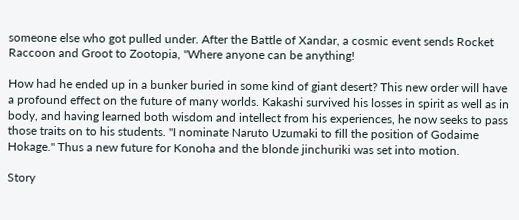someone else who got pulled under. After the Battle of Xandar, a cosmic event sends Rocket Raccoon and Groot to Zootopia, "Where anyone can be anything!

How had he ended up in a bunker buried in some kind of giant desert? This new order will have a profound effect on the future of many worlds. Kakashi survived his losses in spirit as well as in body, and having learned both wisdom and intellect from his experiences, he now seeks to pass those traits on to his students. "I nominate Naruto Uzumaki to fill the position of Godaime Hokage." Thus a new future for Konoha and the blonde jinchuriki was set into motion.

Story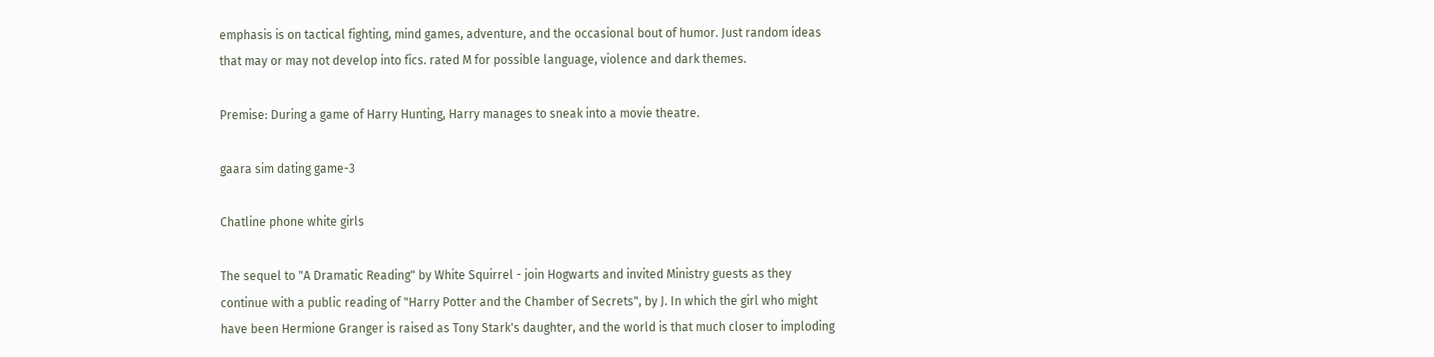emphasis is on tactical fighting, mind games, adventure, and the occasional bout of humor. Just random ideas that may or may not develop into fics. rated M for possible language, violence and dark themes.

Premise: During a game of Harry Hunting, Harry manages to sneak into a movie theatre.

gaara sim dating game-3

Chatline phone white girls

The sequel to "A Dramatic Reading" by White Squirrel - join Hogwarts and invited Ministry guests as they continue with a public reading of "Harry Potter and the Chamber of Secrets", by J. In which the girl who might have been Hermione Granger is raised as Tony Stark's daughter, and the world is that much closer to imploding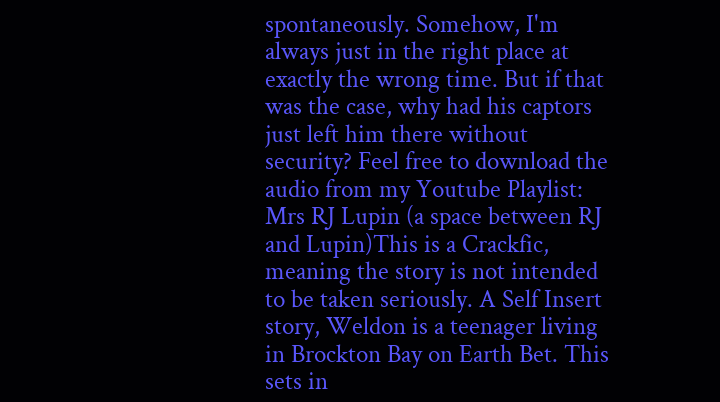spontaneously. Somehow, I'm always just in the right place at exactly the wrong time. But if that was the case, why had his captors just left him there without security? Feel free to download the audio from my Youtube Playlist: Mrs RJ Lupin (a space between RJ and Lupin)This is a Crackfic, meaning the story is not intended to be taken seriously. A Self Insert story, Weldon is a teenager living in Brockton Bay on Earth Bet. This sets in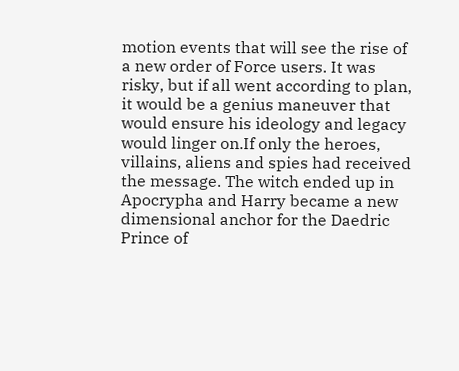motion events that will see the rise of a new order of Force users. It was risky, but if all went according to plan, it would be a genius maneuver that would ensure his ideology and legacy would linger on.If only the heroes, villains, aliens and spies had received the message. The witch ended up in Apocrypha and Harry became a new dimensional anchor for the Daedric Prince of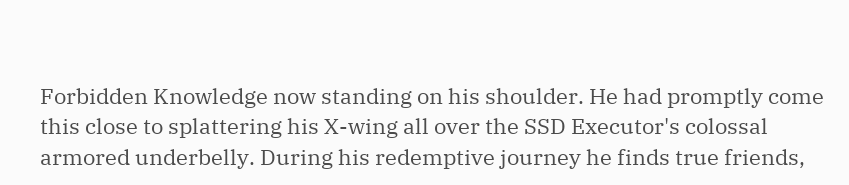Forbidden Knowledge now standing on his shoulder. He had promptly come this close to splattering his X-wing all over the SSD Executor's colossal armored underbelly. During his redemptive journey he finds true friends,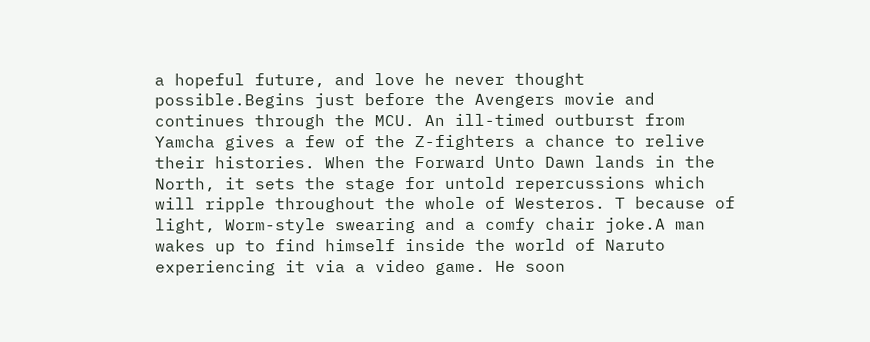a hopeful future, and love he never thought possible.Begins just before the Avengers movie and continues through the MCU. An ill-timed outburst from Yamcha gives a few of the Z-fighters a chance to relive their histories. When the Forward Unto Dawn lands in the North, it sets the stage for untold repercussions which will ripple throughout the whole of Westeros. T because of light, Worm-style swearing and a comfy chair joke.A man wakes up to find himself inside the world of Naruto experiencing it via a video game. He soon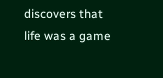discovers that life was a game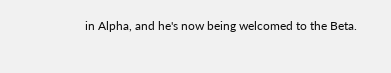in Alpha, and he's now being welcomed to the Beta.